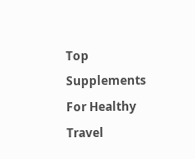Top Supplements For Healthy Travel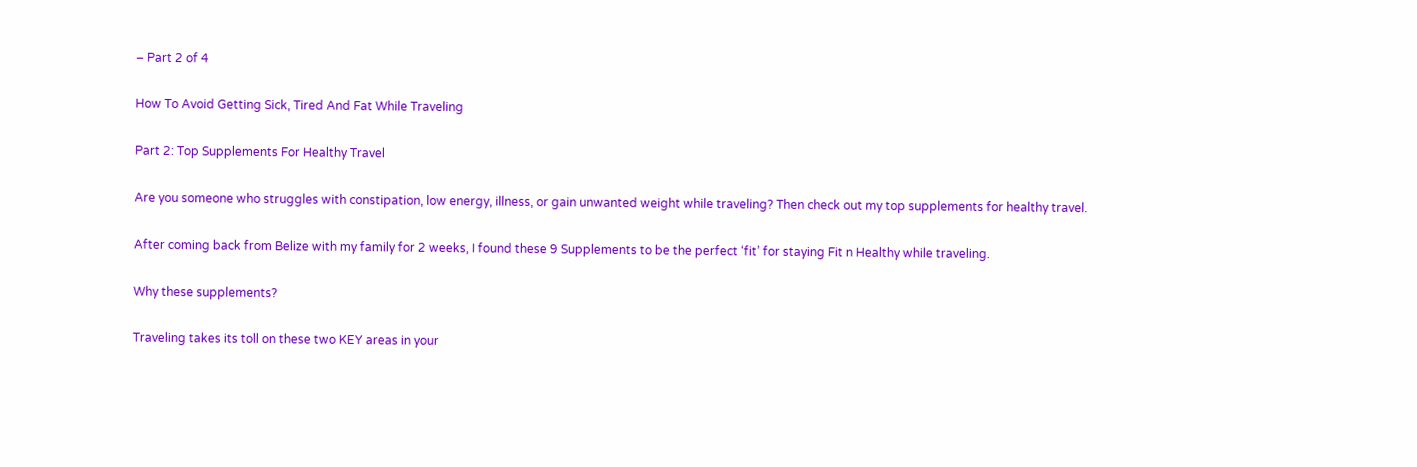– Part 2 of 4

How To Avoid Getting Sick, Tired And Fat While Traveling

Part 2: Top Supplements For Healthy Travel

Are you someone who struggles with constipation, low energy, illness, or gain unwanted weight while traveling? Then check out my top supplements for healthy travel.

After coming back from Belize with my family for 2 weeks, I found these 9 Supplements to be the perfect ‘fit’ for staying Fit n Healthy while traveling.

Why these supplements?

Traveling takes its toll on these two KEY areas in your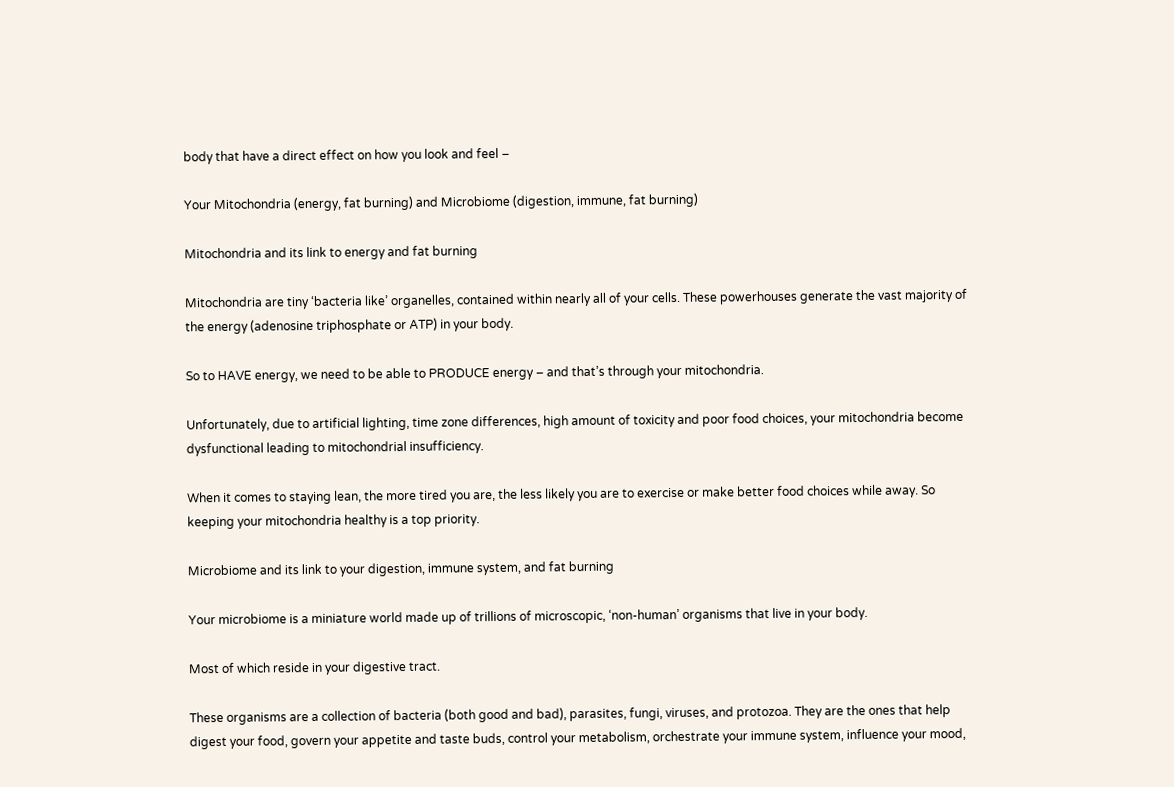body that have a direct effect on how you look and feel –

Your Mitochondria (energy, fat burning) and Microbiome (digestion, immune, fat burning)

Mitochondria and its link to energy and fat burning

Mitochondria are tiny ‘bacteria like’ organelles, contained within nearly all of your cells. These powerhouses generate the vast majority of the energy (adenosine triphosphate or ATP) in your body.

So to HAVE energy, we need to be able to PRODUCE energy – and that’s through your mitochondria.

Unfortunately, due to artificial lighting, time zone differences, high amount of toxicity and poor food choices, your mitochondria become dysfunctional leading to mitochondrial insufficiency.

When it comes to staying lean, the more tired you are, the less likely you are to exercise or make better food choices while away. So keeping your mitochondria healthy is a top priority.

Microbiome and its link to your digestion, immune system, and fat burning

Your microbiome is a miniature world made up of trillions of microscopic, ‘non-human’ organisms that live in your body.

Most of which reside in your digestive tract.

These organisms are a collection of bacteria (both good and bad), parasites, fungi, viruses, and protozoa. They are the ones that help digest your food, govern your appetite and taste buds, control your metabolism, orchestrate your immune system, influence your mood,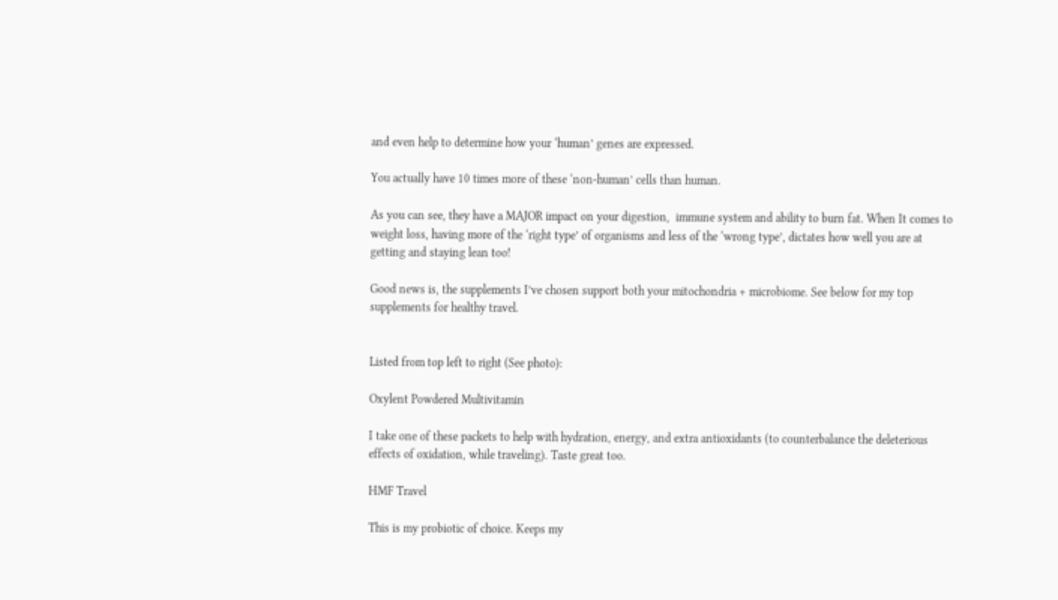and even help to determine how your ‘human’ genes are expressed.

You actually have 10 times more of these ‘non-human’ cells than human.

As you can see, they have a MAJOR impact on your digestion,  immune system and ability to burn fat. When It comes to weight loss, having more of the ‘right type’ of organisms and less of the ‘wrong type’, dictates how well you are at getting and staying lean too!

Good news is, the supplements I’ve chosen support both your mitochondria + microbiome. See below for my top supplements for healthy travel.


Listed from top left to right (See photo):

Oxylent Powdered Multivitamin

I take one of these packets to help with hydration, energy, and extra antioxidants (to counterbalance the deleterious effects of oxidation, while traveling). Taste great too.

HMF Travel

This is my probiotic of choice. Keeps my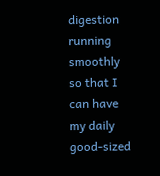digestion running smoothly so that I can have my daily good-sized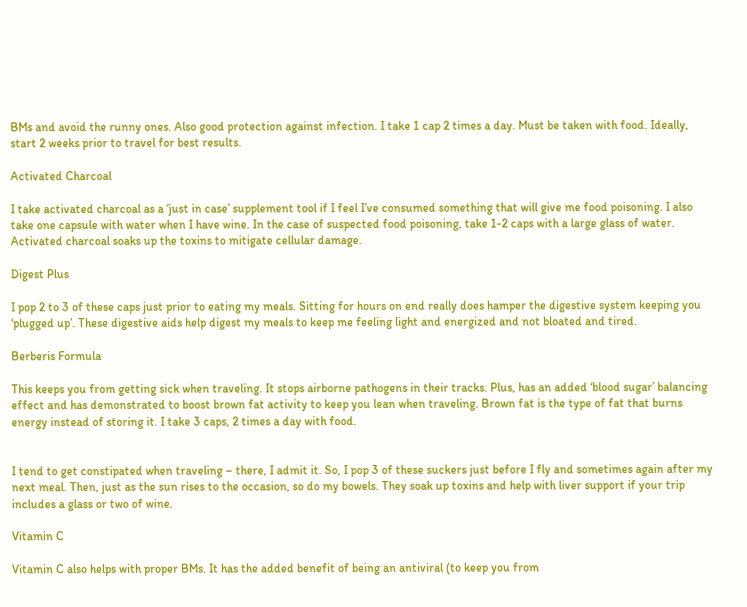BMs and avoid the runny ones. Also good protection against infection. I take 1 cap 2 times a day. Must be taken with food. Ideally, start 2 weeks prior to travel for best results.

Activated Charcoal

I take activated charcoal as a ‘just in case’ supplement tool if I feel I’ve consumed something that will give me food poisoning. I also take one capsule with water when I have wine. In the case of suspected food poisoning, take 1-2 caps with a large glass of water. Activated charcoal soaks up the toxins to mitigate cellular damage.

Digest Plus

I pop 2 to 3 of these caps just prior to eating my meals. Sitting for hours on end really does hamper the digestive system keeping you ‘plugged up’. These digestive aids help digest my meals to keep me feeling light and energized and not bloated and tired.

Berberis Formula

This keeps you from getting sick when traveling. It stops airborne pathogens in their tracks. Plus, has an added ‘blood sugar’ balancing effect and has demonstrated to boost brown fat activity to keep you lean when traveling. Brown fat is the type of fat that burns energy instead of storing it. I take 3 caps, 2 times a day with food.


I tend to get constipated when traveling – there, I admit it. So, I pop 3 of these suckers just before I fly and sometimes again after my next meal. Then, just as the sun rises to the occasion, so do my bowels. They soak up toxins and help with liver support if your trip includes a glass or two of wine.

Vitamin C

Vitamin C also helps with proper BMs. It has the added benefit of being an antiviral (to keep you from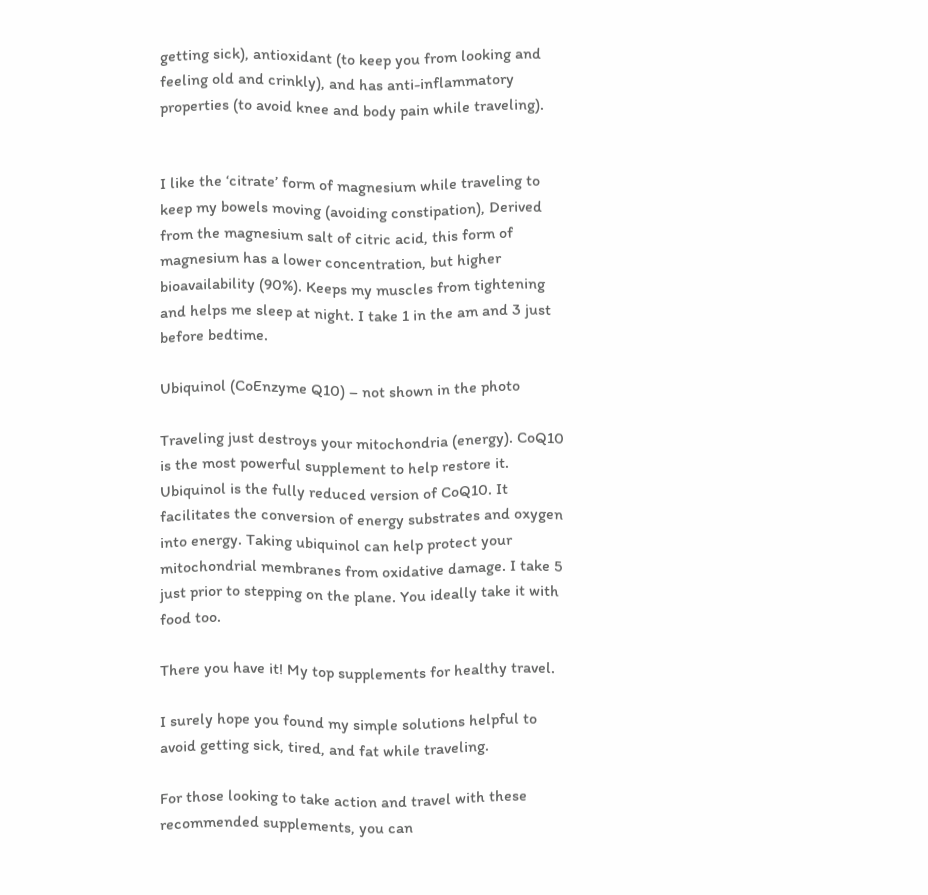getting sick), antioxidant (to keep you from looking and feeling old and crinkly), and has anti-inflammatory properties (to avoid knee and body pain while traveling).


I like the ‘citrate’ form of magnesium while traveling to keep my bowels moving (avoiding constipation), Derived from the magnesium salt of citric acid, this form of magnesium has a lower concentration, but higher bioavailability (90%). Keeps my muscles from tightening and helps me sleep at night. I take 1 in the am and 3 just before bedtime.

Ubiquinol (CoEnzyme Q10) – not shown in the photo

Traveling just destroys your mitochondria (energy). CoQ10 is the most powerful supplement to help restore it. Ubiquinol is the fully reduced version of CoQ10. It facilitates the conversion of energy substrates and oxygen into energy. Taking ubiquinol can help protect your mitochondrial membranes from oxidative damage. I take 5 just prior to stepping on the plane. You ideally take it with food too.

There you have it! My top supplements for healthy travel.

I surely hope you found my simple solutions helpful to avoid getting sick, tired, and fat while traveling.

For those looking to take action and travel with these recommended supplements, you can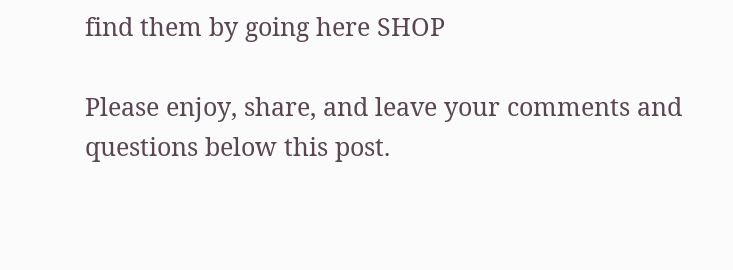find them by going here SHOP

Please enjoy, share, and leave your comments and questions below this post.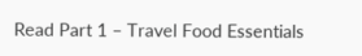Read Part 1 – Travel Food Essentials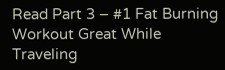Read Part 3 – #1 Fat Burning Workout Great While Traveling